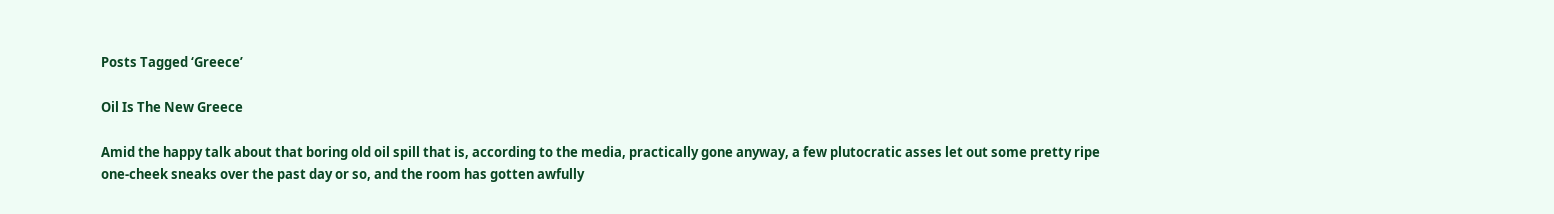Posts Tagged ‘Greece’

Oil Is The New Greece

Amid the happy talk about that boring old oil spill that is, according to the media, practically gone anyway, a few plutocratic asses let out some pretty ripe one-cheek sneaks over the past day or so, and the room has gotten awfully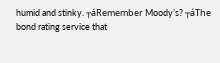humid and stinky. ┬áRemember Moody’s? ┬áThe bond rating service that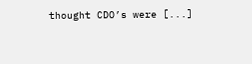thought CDO’s were [...]